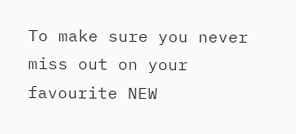To make sure you never miss out on your favourite NEW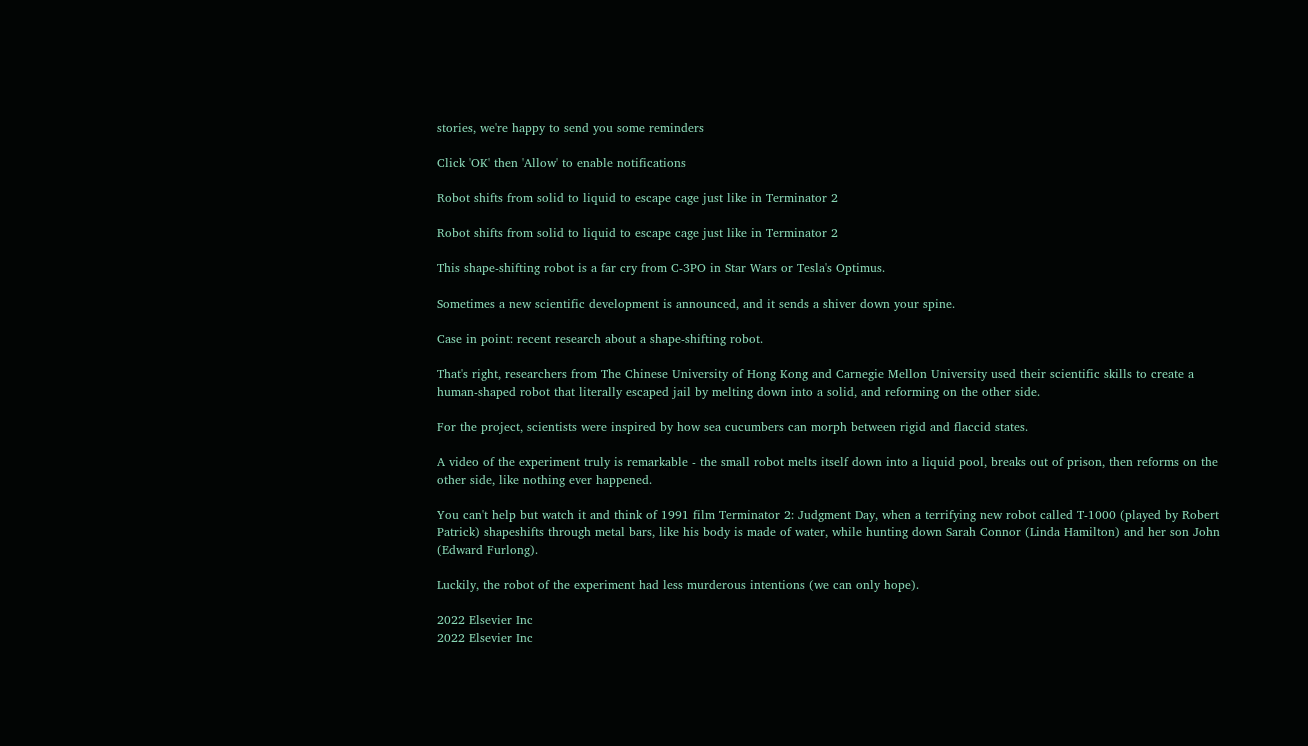stories, we're happy to send you some reminders

Click 'OK' then 'Allow' to enable notifications

Robot shifts from solid to liquid to escape cage just like in Terminator 2

Robot shifts from solid to liquid to escape cage just like in Terminator 2

This shape-shifting robot is a far cry from C-3PO in Star Wars or Tesla's Optimus.

Sometimes a new scientific development is announced, and it sends a shiver down your spine.

Case in point: recent research about a shape-shifting robot.

That's right, researchers from The Chinese University of Hong Kong and Carnegie Mellon University used their scientific skills to create a human-shaped robot that literally escaped jail by melting down into a solid, and reforming on the other side.

For the project, scientists were inspired by how sea cucumbers can morph between rigid and flaccid states.

A video of the experiment truly is remarkable - the small robot melts itself down into a liquid pool, breaks out of prison, then reforms on the other side, like nothing ever happened.

You can't help but watch it and think of 1991 film Terminator 2: Judgment Day, when a terrifying new robot called T-1000 (played by Robert Patrick) shapeshifts through metal bars, like his body is made of water, while hunting down Sarah Connor (Linda Hamilton) and her son John (Edward Furlong).

Luckily, the robot of the experiment had less murderous intentions (we can only hope).

2022 Elsevier Inc
2022 Elsevier Inc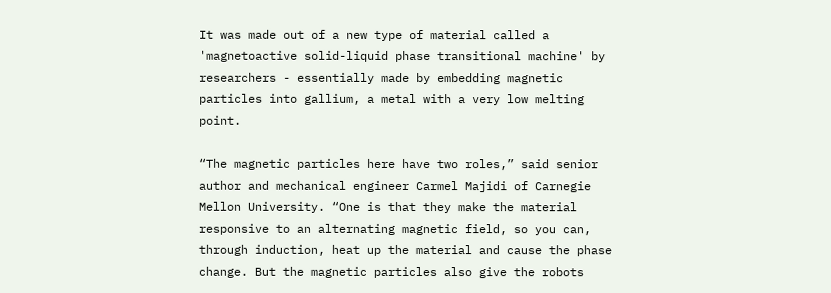It was made out of a new type of material called a 'magnetoactive solid-liquid phase transitional machine' by researchers - essentially made by embedding magnetic particles into gallium, a metal with a very low melting point.

“The magnetic particles here have two roles,” said senior author and mechanical engineer Carmel Majidi of Carnegie Mellon University. “One is that they make the material responsive to an alternating magnetic field, so you can, through induction, heat up the material and cause the phase change. But the magnetic particles also give the robots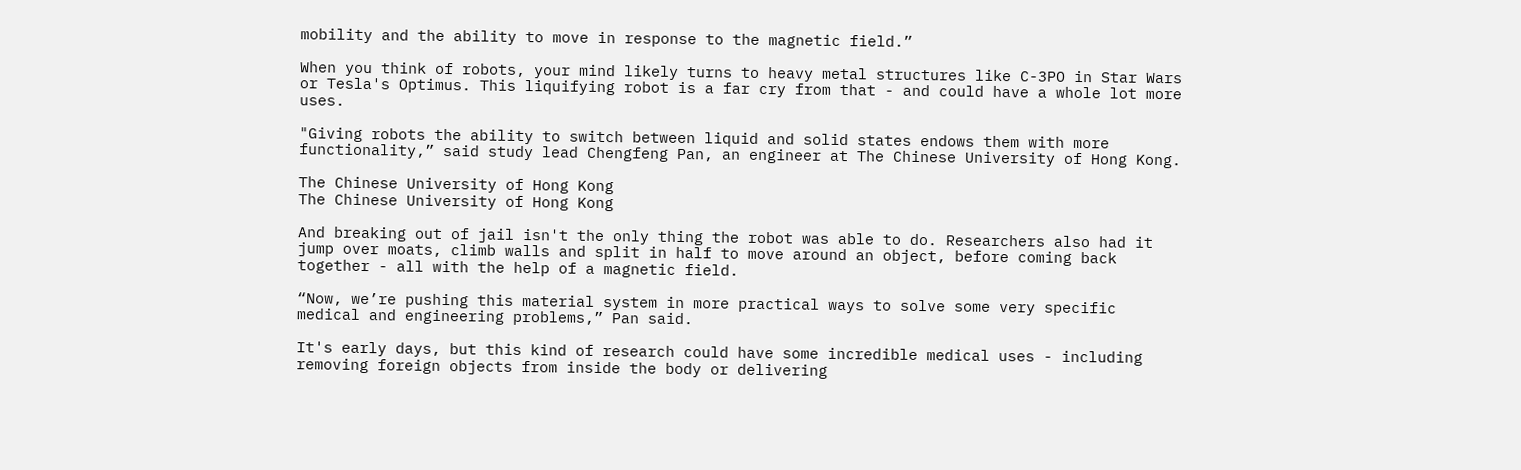mobility and the ability to move in response to the magnetic field.”

When you think of robots, your mind likely turns to heavy metal structures like C-3PO in Star Wars or Tesla's Optimus. This liquifying robot is a far cry from that - and could have a whole lot more uses.

"Giving robots the ability to switch between liquid and solid states endows them with more functionality,” said study lead Chengfeng Pan, an engineer at The Chinese University of Hong Kong.

The Chinese University of Hong Kong
The Chinese University of Hong Kong

And breaking out of jail isn't the only thing the robot was able to do. Researchers also had it jump over moats, climb walls and split in half to move around an object, before coming back together - all with the help of a magnetic field.

“Now, we’re pushing this material system in more practical ways to solve some very specific medical and engineering problems,” Pan said.

It's early days, but this kind of research could have some incredible medical uses - including removing foreign objects from inside the body or delivering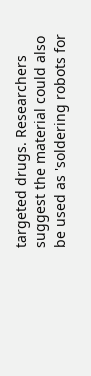targeted drugs. Researchers suggest the material could also be used as 'soldering robots for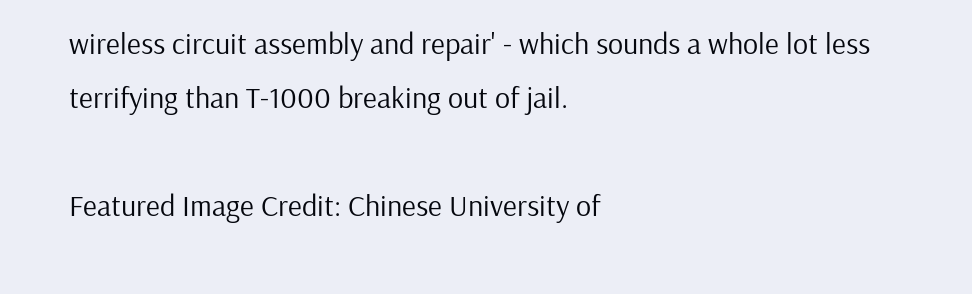wireless circuit assembly and repair' - which sounds a whole lot less terrifying than T-1000 breaking out of jail.

Featured Image Credit: Chinese University of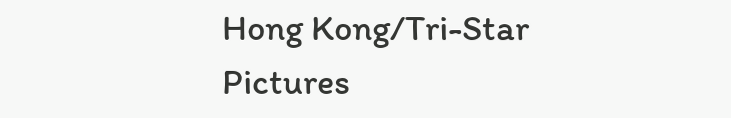Hong Kong/Tri-Star Pictures